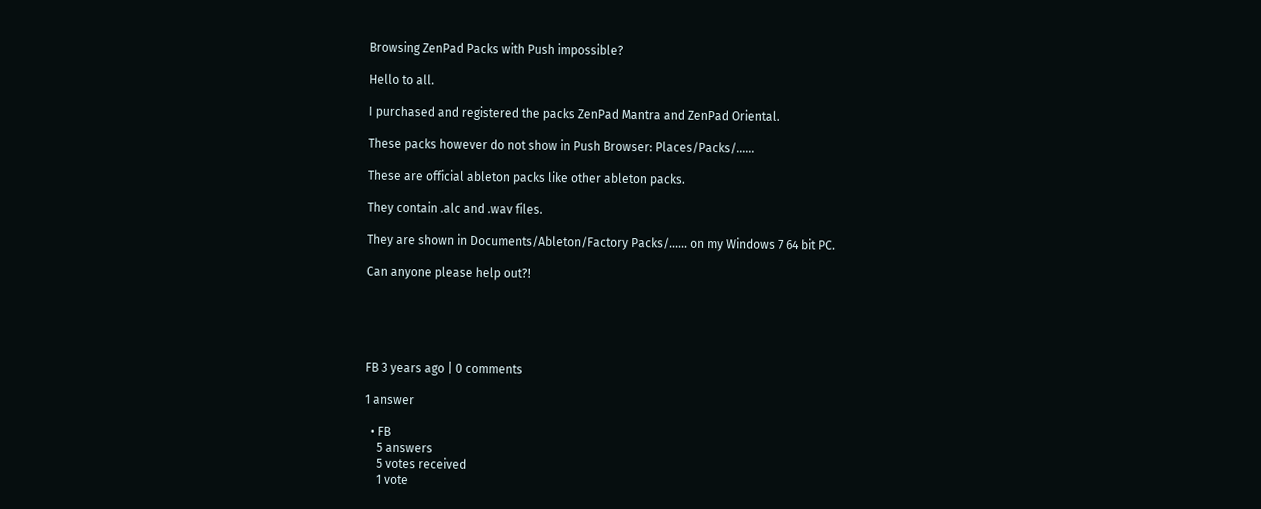Browsing ZenPad Packs with Push impossible?

Hello to all.

I purchased and registered the packs ZenPad Mantra and ZenPad Oriental.

These packs however do not show in Push Browser: Places/Packs/......

These are official ableton packs like other ableton packs.

They contain .alc and .wav files.

They are shown in Documents/Ableton/Factory Packs/...... on my Windows 7 64 bit PC.

Can anyone please help out?!





FB 3 years ago | 0 comments

1 answer

  • FB
    5 answers
    5 votes received
    1 vote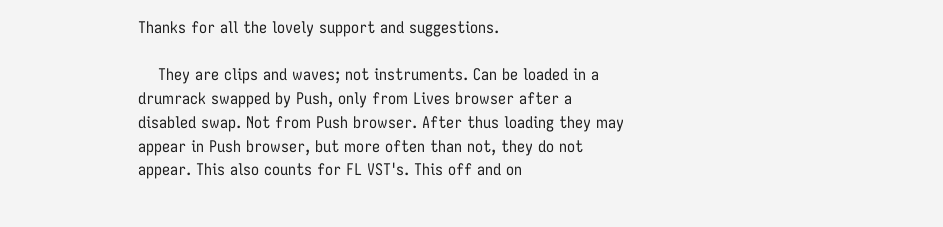Thanks for all the lovely support and suggestions.

    They are clips and waves; not instruments. Can be loaded in a drumrack swapped by Push, only from Lives browser after a disabled swap. Not from Push browser. After thus loading they may appear in Push browser, but more often than not, they do not appear. This also counts for FL VST's. This off and on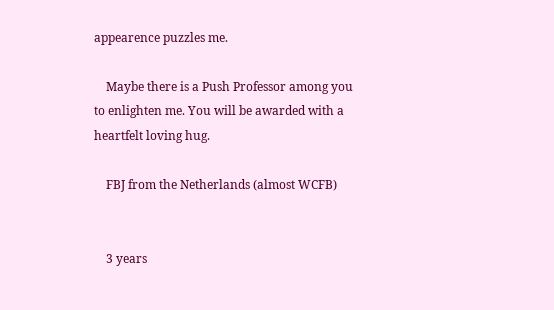appearence puzzles me.

    Maybe there is a Push Professor among you to enlighten me. You will be awarded with a heartfelt loving hug.

    FBJ from the Netherlands (almost WCFB)


    3 years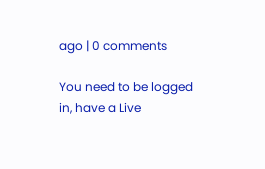ago | 0 comments

You need to be logged in, have a Live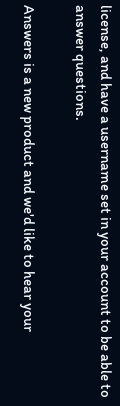license, and have a username set in your account to be able to answer questions.

Answers is a new product and we'd like to hear your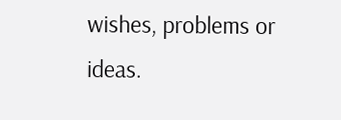wishes, problems or ideas.